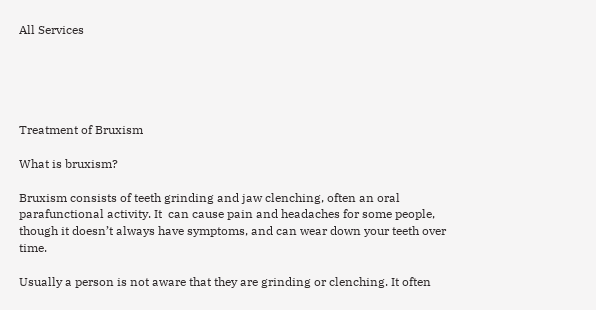All Services





Treatment of Bruxism

What is bruxism?

Bruxism consists of teeth grinding and jaw clenching, often an oral parafunctional activity. It  can cause pain and headaches for some people, though it doesn’t always have symptoms, and can wear down your teeth over time.

Usually a person is not aware that they are grinding or clenching. It often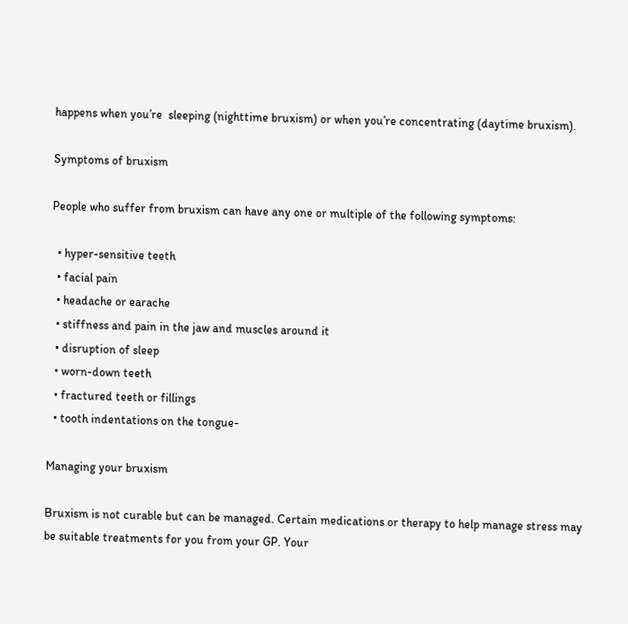happens when you’re  sleeping (nighttime bruxism) or when you’re concentrating (daytime bruxism).

Symptoms of bruxism

People who suffer from bruxism can have any one or multiple of the following symptoms:

  • hyper-sensitive teeth
  • facial pain
  • headache or earache
  • stiffness and pain in the jaw and muscles around it
  • disruption of sleep
  • worn-down teeth
  • fractured teeth or fillings
  • tooth indentations on the tongue-

Managing your bruxism

Bruxism is not curable but can be managed. Certain medications or therapy to help manage stress may be suitable treatments for you from your GP. Your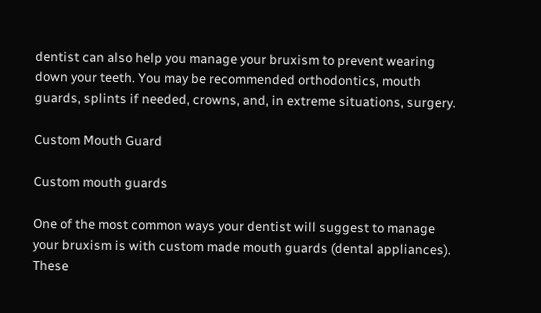dentist can also help you manage your bruxism to prevent wearing down your teeth. You may be recommended orthodontics, mouth guards, splints if needed, crowns, and, in extreme situations, surgery.

Custom Mouth Guard

Custom mouth guards

One of the most common ways your dentist will suggest to manage your bruxism is with custom made mouth guards (dental appliances). These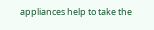appliances help to take the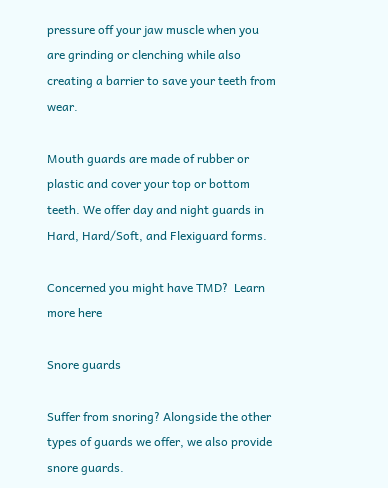pressure off your jaw muscle when you are grinding or clenching while also creating a barrier to save your teeth from wear.

Mouth guards are made of rubber or plastic and cover your top or bottom teeth. We offer day and night guards in Hard, Hard/Soft, and Flexiguard forms.

Concerned you might have TMD?  Learn more here

Snore guards

Suffer from snoring? Alongside the other types of guards we offer, we also provide snore guards.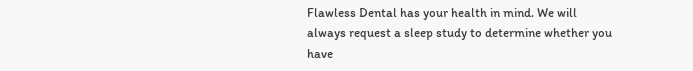Flawless Dental has your health in mind. We will always request a sleep study to determine whether you have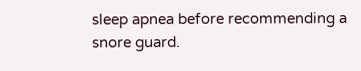sleep apnea before recommending a snore guard.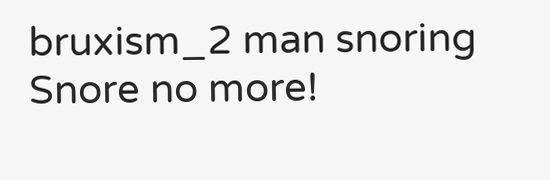bruxism_2 man snoring
Snore no more!